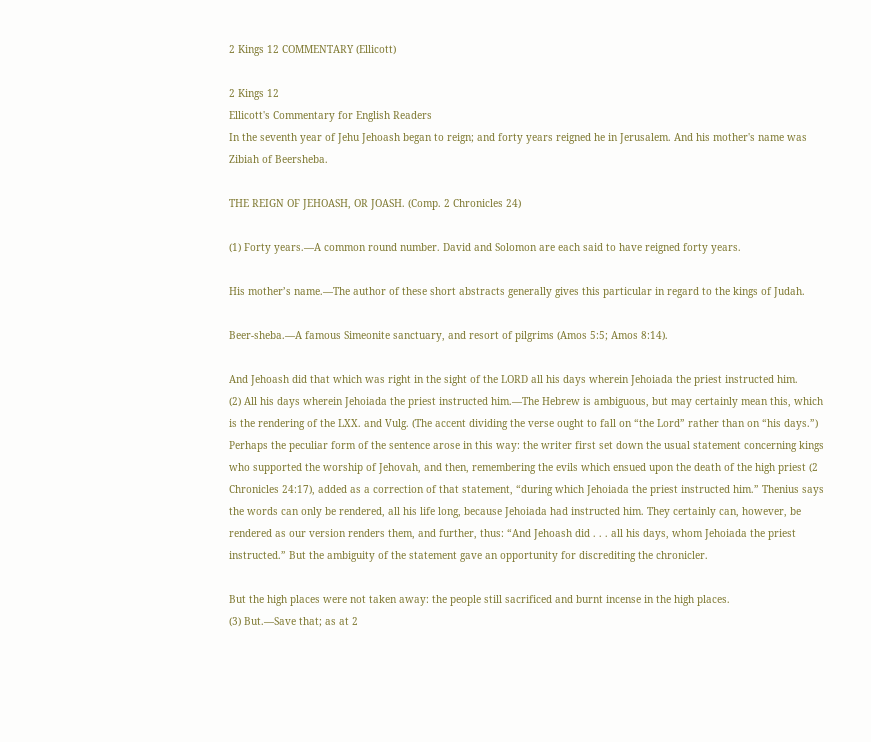2 Kings 12 COMMENTARY (Ellicott)

2 Kings 12
Ellicott's Commentary for English Readers
In the seventh year of Jehu Jehoash began to reign; and forty years reigned he in Jerusalem. And his mother's name was Zibiah of Beersheba.

THE REIGN OF JEHOASH, OR JOASH. (Comp. 2 Chronicles 24)

(1) Forty years.—A common round number. David and Solomon are each said to have reigned forty years.

His mother’s name.—The author of these short abstracts generally gives this particular in regard to the kings of Judah.

Beer-sheba.—A famous Simeonite sanctuary, and resort of pilgrims (Amos 5:5; Amos 8:14).

And Jehoash did that which was right in the sight of the LORD all his days wherein Jehoiada the priest instructed him.
(2) All his days wherein Jehoiada the priest instructed him.—The Hebrew is ambiguous, but may certainly mean this, which is the rendering of the LXX. and Vulg. (The accent dividing the verse ought to fall on “the Lord” rather than on “his days.”) Perhaps the peculiar form of the sentence arose in this way: the writer first set down the usual statement concerning kings who supported the worship of Jehovah, and then, remembering the evils which ensued upon the death of the high priest (2 Chronicles 24:17), added as a correction of that statement, “during which Jehoiada the priest instructed him.” Thenius says the words can only be rendered, all his life long, because Jehoiada had instructed him. They certainly can, however, be rendered as our version renders them, and further, thus: “And Jehoash did . . . all his days, whom Jehoiada the priest instructed.” But the ambiguity of the statement gave an opportunity for discrediting the chronicler.

But the high places were not taken away: the people still sacrificed and burnt incense in the high places.
(3) But.—Save that; as at 2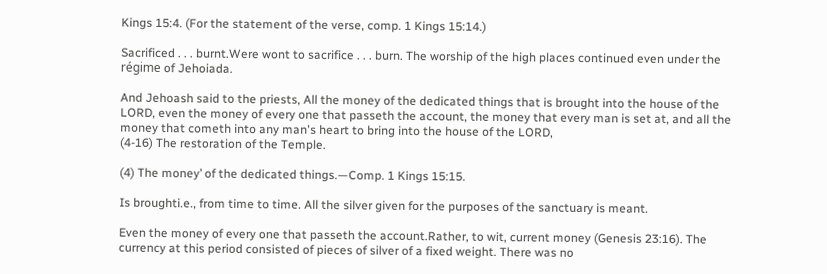Kings 15:4. (For the statement of the verse, comp. 1 Kings 15:14.)

Sacrificed . . . burnt.Were wont to sacrifice . . . burn. The worship of the high places continued even under the régime of Jehoiada.

And Jehoash said to the priests, All the money of the dedicated things that is brought into the house of the LORD, even the money of every one that passeth the account, the money that every man is set at, and all the money that cometh into any man's heart to bring into the house of the LORD,
(4-16) The restoration of the Temple.

(4) The money’ of the dedicated things.—Comp. 1 Kings 15:15.

Is broughti.e., from time to time. All the silver given for the purposes of the sanctuary is meant.

Even the money of every one that passeth the account.Rather, to wit, current money (Genesis 23:16). The currency at this period consisted of pieces of silver of a fixed weight. There was no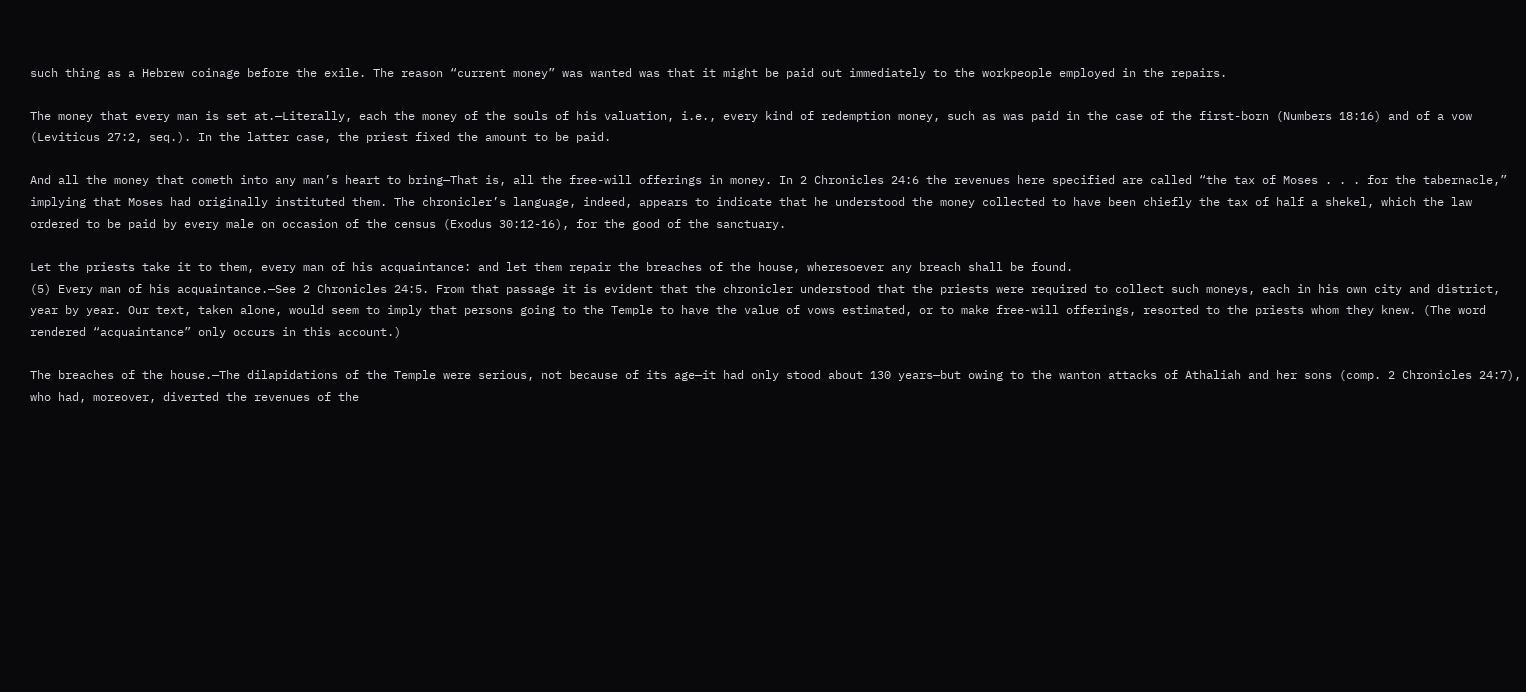such thing as a Hebrew coinage before the exile. The reason “current money” was wanted was that it might be paid out immediately to the workpeople employed in the repairs.

The money that every man is set at.—Literally, each the money of the souls of his valuation, i.e., every kind of redemption money, such as was paid in the case of the first-born (Numbers 18:16) and of a vow (Leviticus 27:2, seq.). In the latter case, the priest fixed the amount to be paid.

And all the money that cometh into any man’s heart to bring—That is, all the free-will offerings in money. In 2 Chronicles 24:6 the revenues here specified are called “the tax of Moses . . . for the tabernacle,” implying that Moses had originally instituted them. The chronicler’s language, indeed, appears to indicate that he understood the money collected to have been chiefly the tax of half a shekel, which the law ordered to be paid by every male on occasion of the census (Exodus 30:12-16), for the good of the sanctuary.

Let the priests take it to them, every man of his acquaintance: and let them repair the breaches of the house, wheresoever any breach shall be found.
(5) Every man of his acquaintance.—See 2 Chronicles 24:5. From that passage it is evident that the chronicler understood that the priests were required to collect such moneys, each in his own city and district, year by year. Our text, taken alone, would seem to imply that persons going to the Temple to have the value of vows estimated, or to make free-will offerings, resorted to the priests whom they knew. (The word rendered “acquaintance” only occurs in this account.)

The breaches of the house.—The dilapidations of the Temple were serious, not because of its age—it had only stood about 130 years—but owing to the wanton attacks of Athaliah and her sons (comp. 2 Chronicles 24:7), who had, moreover, diverted the revenues of the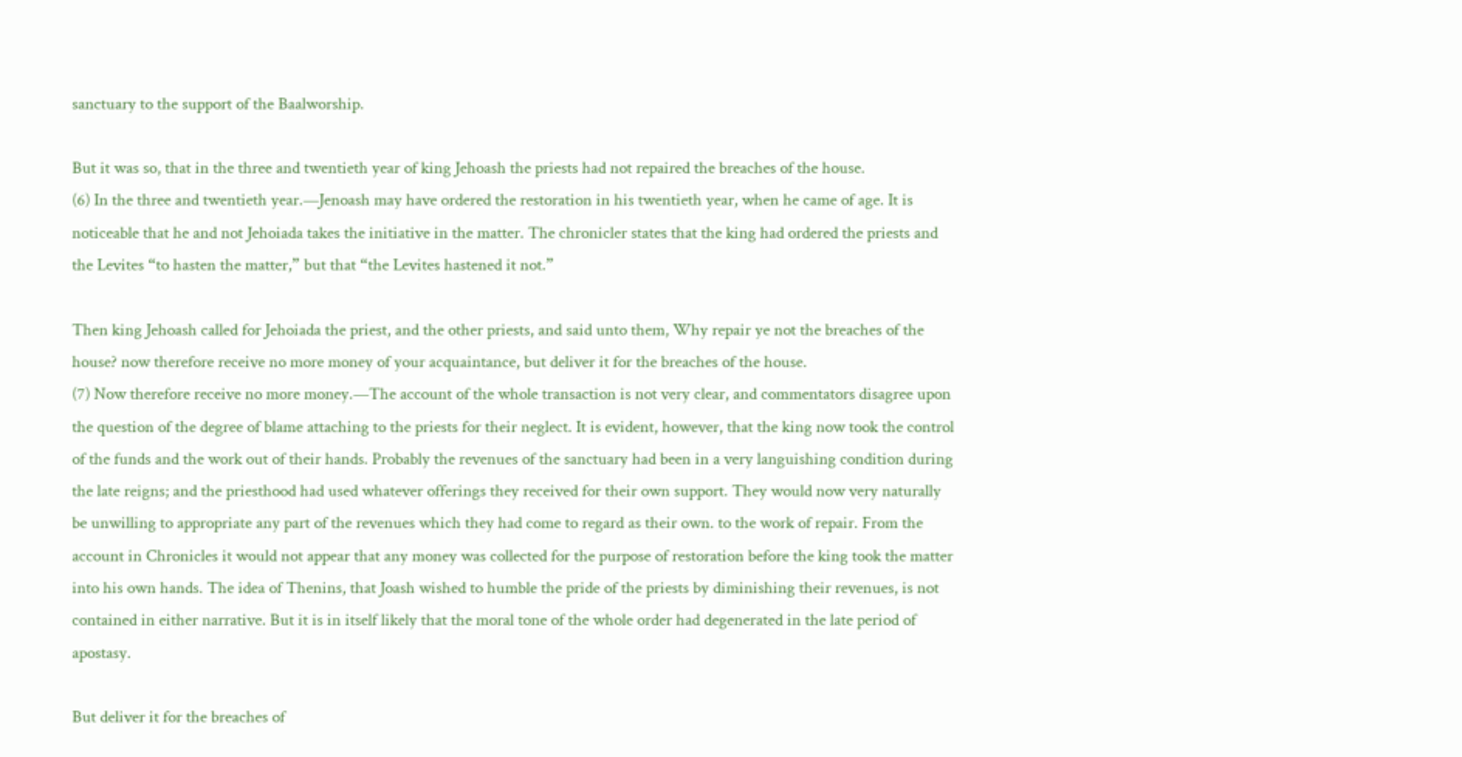sanctuary to the support of the Baalworship.

But it was so, that in the three and twentieth year of king Jehoash the priests had not repaired the breaches of the house.
(6) In the three and twentieth year.—Jenoash may have ordered the restoration in his twentieth year, when he came of age. It is noticeable that he and not Jehoiada takes the initiative in the matter. The chronicler states that the king had ordered the priests and the Levites “to hasten the matter,” but that “the Levites hastened it not.”

Then king Jehoash called for Jehoiada the priest, and the other priests, and said unto them, Why repair ye not the breaches of the house? now therefore receive no more money of your acquaintance, but deliver it for the breaches of the house.
(7) Now therefore receive no more money.—The account of the whole transaction is not very clear, and commentators disagree upon the question of the degree of blame attaching to the priests for their neglect. It is evident, however, that the king now took the control of the funds and the work out of their hands. Probably the revenues of the sanctuary had been in a very languishing condition during the late reigns; and the priesthood had used whatever offerings they received for their own support. They would now very naturally be unwilling to appropriate any part of the revenues which they had come to regard as their own. to the work of repair. From the account in Chronicles it would not appear that any money was collected for the purpose of restoration before the king took the matter into his own hands. The idea of Thenins, that Joash wished to humble the pride of the priests by diminishing their revenues, is not contained in either narrative. But it is in itself likely that the moral tone of the whole order had degenerated in the late period of apostasy.

But deliver it for the breaches of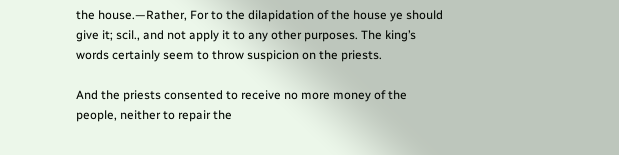the house.—Rather, For to the dilapidation of the house ye should give it; scil., and not apply it to any other purposes. The king’s words certainly seem to throw suspicion on the priests.

And the priests consented to receive no more money of the people, neither to repair the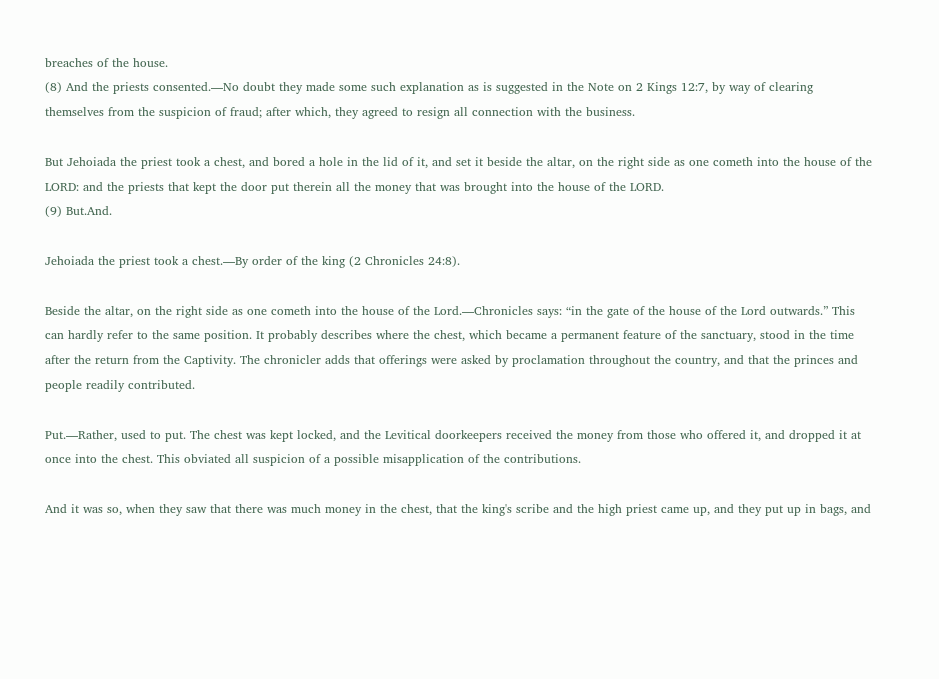breaches of the house.
(8) And the priests consented.—No doubt they made some such explanation as is suggested in the Note on 2 Kings 12:7, by way of clearing themselves from the suspicion of fraud; after which, they agreed to resign all connection with the business.

But Jehoiada the priest took a chest, and bored a hole in the lid of it, and set it beside the altar, on the right side as one cometh into the house of the LORD: and the priests that kept the door put therein all the money that was brought into the house of the LORD.
(9) But.And.

Jehoiada the priest took a chest.—By order of the king (2 Chronicles 24:8).

Beside the altar, on the right side as one cometh into the house of the Lord.—Chronicles says: “in the gate of the house of the Lord outwards.” This can hardly refer to the same position. It probably describes where the chest, which became a permanent feature of the sanctuary, stood in the time after the return from the Captivity. The chronicler adds that offerings were asked by proclamation throughout the country, and that the princes and people readily contributed.

Put.—Rather, used to put. The chest was kept locked, and the Levitical doorkeepers received the money from those who offered it, and dropped it at once into the chest. This obviated all suspicion of a possible misapplication of the contributions.

And it was so, when they saw that there was much money in the chest, that the king's scribe and the high priest came up, and they put up in bags, and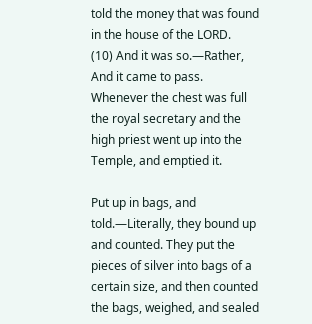told the money that was found in the house of the LORD.
(10) And it was so.—Rather, And it came to pass. Whenever the chest was full the royal secretary and the high priest went up into the Temple, and emptied it.

Put up in bags, and told.—Literally, they bound up and counted. They put the pieces of silver into bags of a certain size, and then counted the bags, weighed, and sealed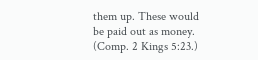them up. These would be paid out as money. (Comp. 2 Kings 5:23.)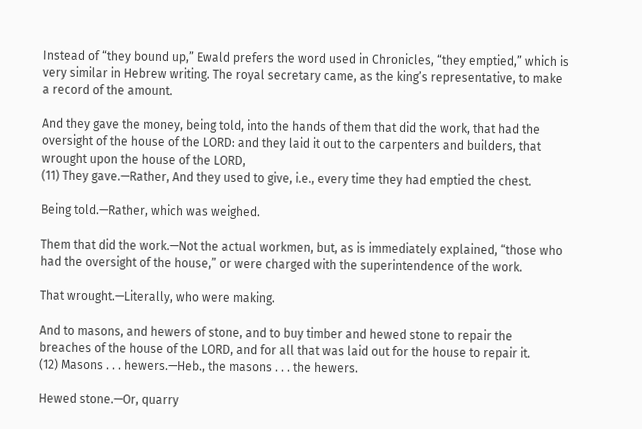Instead of “they bound up,” Ewald prefers the word used in Chronicles, “they emptied,” which is very similar in Hebrew writing. The royal secretary came, as the king’s representative, to make a record of the amount.

And they gave the money, being told, into the hands of them that did the work, that had the oversight of the house of the LORD: and they laid it out to the carpenters and builders, that wrought upon the house of the LORD,
(11) They gave.—Rather, And they used to give, i.e., every time they had emptied the chest.

Being told.—Rather, which was weighed.

Them that did the work.—Not the actual workmen, but, as is immediately explained, “those who had the oversight of the house,” or were charged with the superintendence of the work.

That wrought.—Literally, who were making.

And to masons, and hewers of stone, and to buy timber and hewed stone to repair the breaches of the house of the LORD, and for all that was laid out for the house to repair it.
(12) Masons . . . hewers.—Heb., the masons . . . the hewers.

Hewed stone.—Or, quarry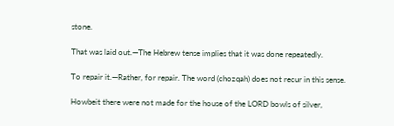stone.

That was laid out.—The Hebrew tense implies that it was done repeatedly.

To repair it.—Rather, for repair. The word (chozqah) does not recur in this sense.

Howbeit there were not made for the house of the LORD bowls of silver,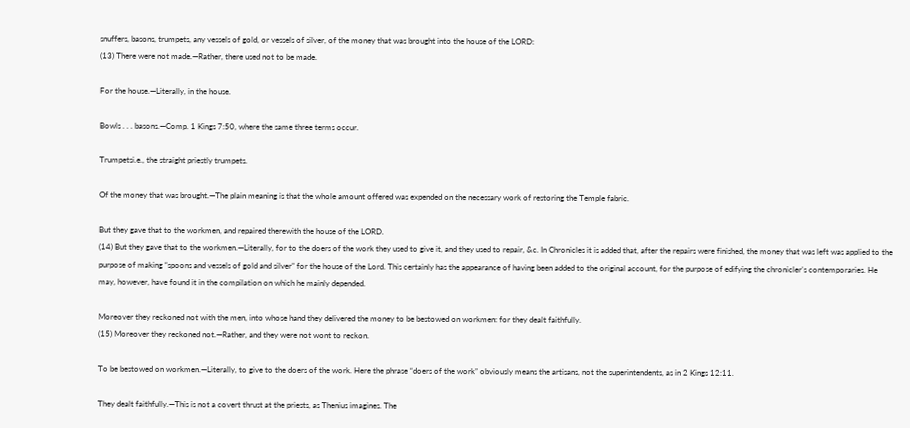snuffers, basons, trumpets, any vessels of gold, or vessels of silver, of the money that was brought into the house of the LORD:
(13) There were not made.—Rather, there used not to be made.

For the house.—Literally, in the house.

Bowls . . . basons.—Comp. 1 Kings 7:50, where the same three terms occur.

Trumpetsi.e., the straight priestly trumpets.

Of the money that was brought.—The plain meaning is that the whole amount offered was expended on the necessary work of restoring the Temple fabric.

But they gave that to the workmen, and repaired therewith the house of the LORD.
(14) But they gave that to the workmen.—Literally, for to the doers of the work they used to give it, and they used to repair, &c. In Chronicles it is added that, after the repairs were finished, the money that was left was applied to the purpose of making “spoons and vessels of gold and silver” for the house of the Lord. This certainly has the appearance of having been added to the original account, for the purpose of edifying the chronicler’s contemporaries. He may, however, have found it in the compilation on which he mainly depended.

Moreover they reckoned not with the men, into whose hand they delivered the money to be bestowed on workmen: for they dealt faithfully.
(15) Moreover they reckoned not.—Rather, and they were not wont to reckon.

To be bestowed on workmen.—Literally, to give to the doers of the work. Here the phrase “doers of the work” obviously means the artisans, not the superintendents, as in 2 Kings 12:11.

They dealt faithfully.—This is not a covert thrust at the priests, as Thenius imagines. The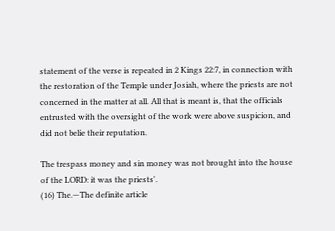statement of the verse is repeated in 2 Kings 22:7, in connection with the restoration of the Temple under Josiah, where the priests are not concerned in the matter at all. All that is meant is, that the officials entrusted with the oversight of the work were above suspicion, and did not belie their reputation.

The trespass money and sin money was not brought into the house of the LORD: it was the priests'.
(16) The.—The definite article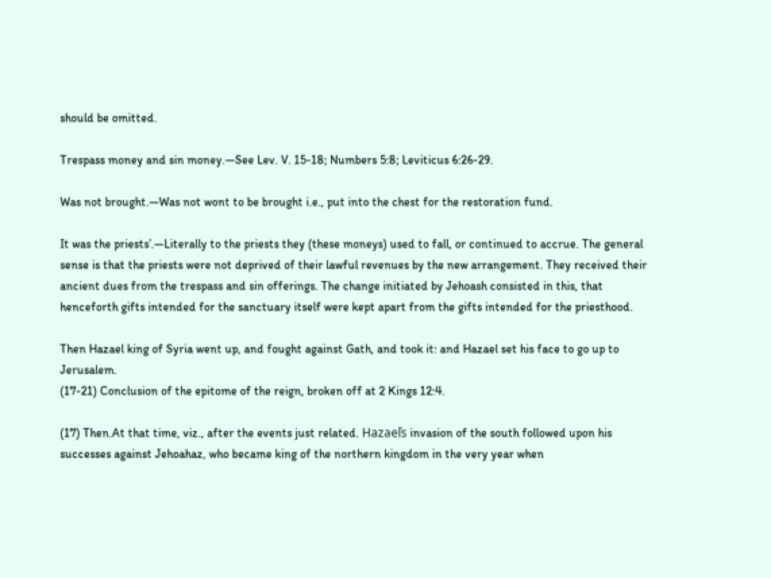should be omitted.

Trespass money and sin money.—See Lev. V. 15-18; Numbers 5:8; Leviticus 6:26-29.

Was not brought.—Was not wont to be brought i.e., put into the chest for the restoration fund.

It was the priests’.—Literally to the priests they (these moneys) used to fall, or continued to accrue. The general sense is that the priests were not deprived of their lawful revenues by the new arrangement. They received their ancient dues from the trespass and sin offerings. The change initiated by Jehoash consisted in this, that henceforth gifts intended for the sanctuary itself were kept apart from the gifts intended for the priesthood.

Then Hazael king of Syria went up, and fought against Gath, and took it: and Hazael set his face to go up to Jerusalem.
(17-21) Conclusion of the epitome of the reign, broken off at 2 Kings 12:4.

(17) Then.At that time, viz., after the events just related. Hazaeľs invasion of the south followed upon his successes against Jehoahaz, who became king of the northern kingdom in the very year when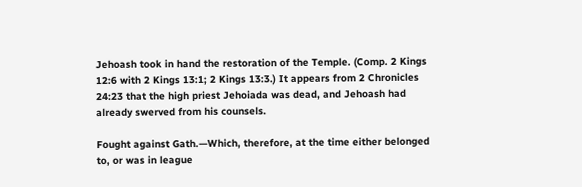Jehoash took in hand the restoration of the Temple. (Comp. 2 Kings 12:6 with 2 Kings 13:1; 2 Kings 13:3.) It appears from 2 Chronicles 24:23 that the high priest Jehoiada was dead, and Jehoash had already swerved from his counsels.

Fought against Gath.—Which, therefore, at the time either belonged to, or was in league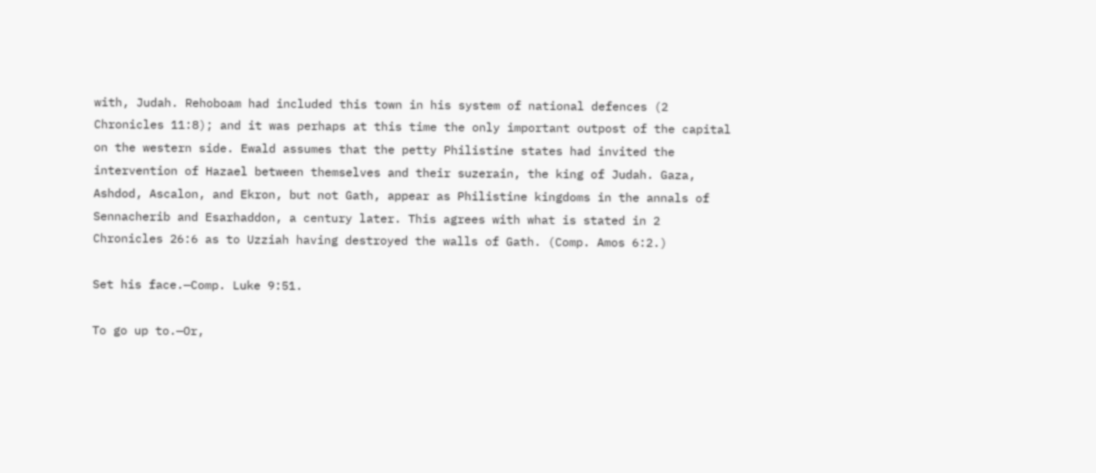with, Judah. Rehoboam had included this town in his system of national defences (2 Chronicles 11:8); and it was perhaps at this time the only important outpost of the capital on the western side. Ewald assumes that the petty Philistine states had invited the intervention of Hazael between themselves and their suzerain, the king of Judah. Gaza, Ashdod, Ascalon, and Ekron, but not Gath, appear as Philistine kingdoms in the annals of Sennacherib and Esarhaddon, a century later. This agrees with what is stated in 2 Chronicles 26:6 as to Uzziah having destroyed the walls of Gath. (Comp. Amos 6:2.)

Set his face.—Comp. Luke 9:51.

To go up to.—Or,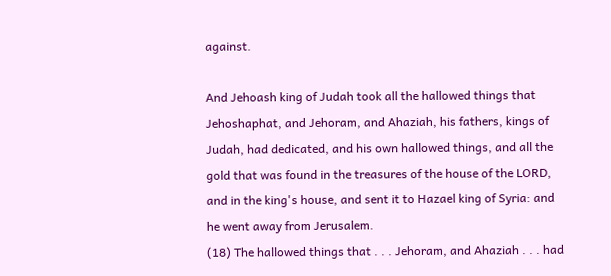against.

And Jehoash king of Judah took all the hallowed things that Jehoshaphat, and Jehoram, and Ahaziah, his fathers, kings of Judah, had dedicated, and his own hallowed things, and all the gold that was found in the treasures of the house of the LORD, and in the king's house, and sent it to Hazael king of Syria: and he went away from Jerusalem.
(18) The hallowed things that . . . Jehoram, and Ahaziah . . . had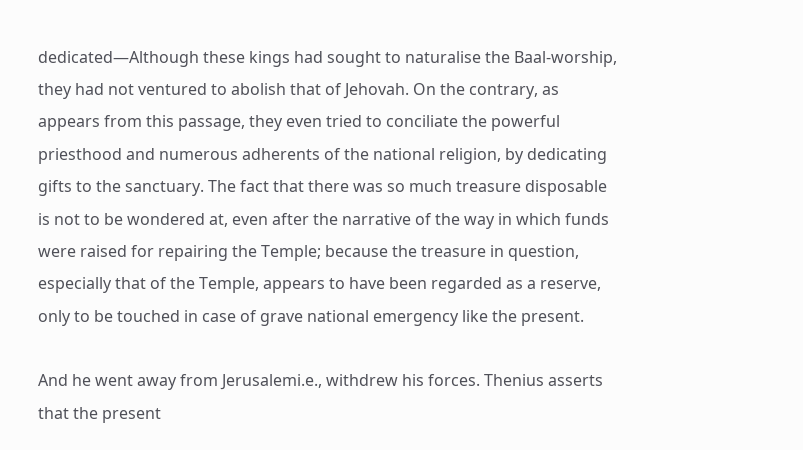dedicated—Although these kings had sought to naturalise the Baal-worship, they had not ventured to abolish that of Jehovah. On the contrary, as appears from this passage, they even tried to conciliate the powerful priesthood and numerous adherents of the national religion, by dedicating gifts to the sanctuary. The fact that there was so much treasure disposable is not to be wondered at, even after the narrative of the way in which funds were raised for repairing the Temple; because the treasure in question, especially that of the Temple, appears to have been regarded as a reserve, only to be touched in case of grave national emergency like the present.

And he went away from Jerusalemi.e., withdrew his forces. Thenius asserts that the present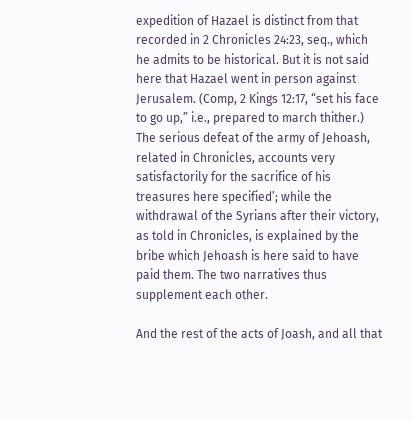expedition of Hazael is distinct from that recorded in 2 Chronicles 24:23, seq., which he admits to be historical. But it is not said here that Hazael went in person against Jerusalem. (Comp, 2 Kings 12:17, “set his face to go up,” i.e., prepared to march thither.) The serious defeat of the army of Jehoash, related in Chronicles, accounts very satisfactorily for the sacrifice of his treasures here specified’; while the withdrawal of the Syrians after their victory, as told in Chronicles, is explained by the bribe which Jehoash is here said to have paid them. The two narratives thus supplement each other.

And the rest of the acts of Joash, and all that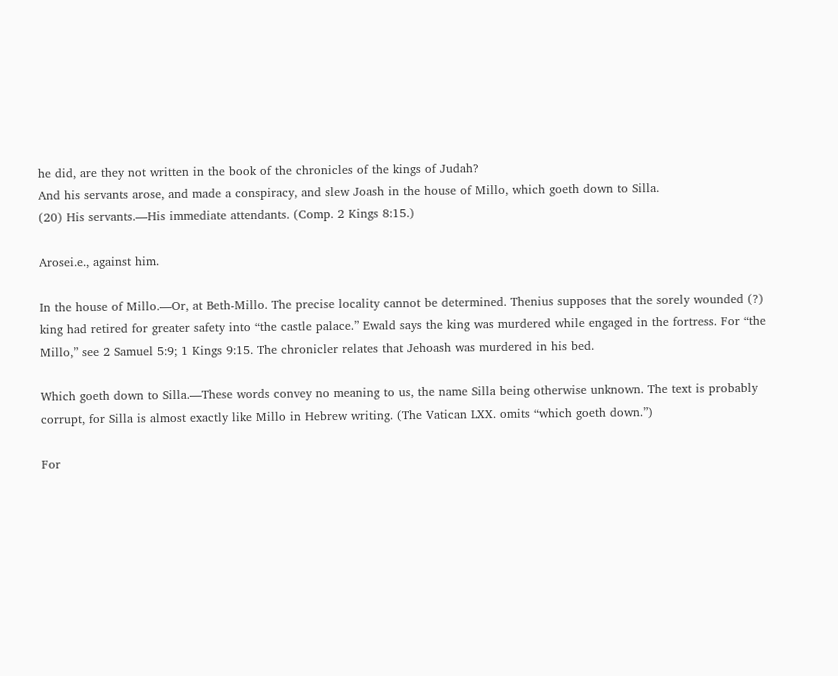he did, are they not written in the book of the chronicles of the kings of Judah?
And his servants arose, and made a conspiracy, and slew Joash in the house of Millo, which goeth down to Silla.
(20) His servants.—His immediate attendants. (Comp. 2 Kings 8:15.)

Arosei.e., against him.

In the house of Millo.—Or, at Beth-Millo. The precise locality cannot be determined. Thenius supposes that the sorely wounded (?) king had retired for greater safety into “the castle palace.” Ewald says the king was murdered while engaged in the fortress. For “the Millo,” see 2 Samuel 5:9; 1 Kings 9:15. The chronicler relates that Jehoash was murdered in his bed.

Which goeth down to Silla.—These words convey no meaning to us, the name Silla being otherwise unknown. The text is probably corrupt, for Silla is almost exactly like Millo in Hebrew writing. (The Vatican LXX. omits “which goeth down.”)

For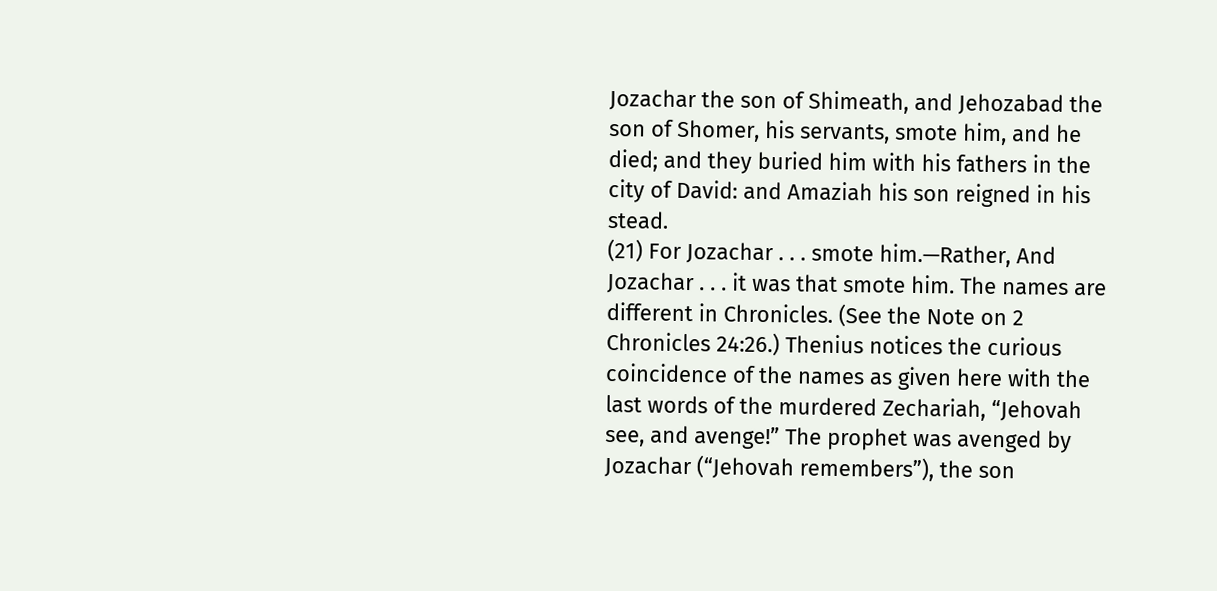Jozachar the son of Shimeath, and Jehozabad the son of Shomer, his servants, smote him, and he died; and they buried him with his fathers in the city of David: and Amaziah his son reigned in his stead.
(21) For Jozachar . . . smote him.—Rather, And Jozachar . . . it was that smote him. The names are different in Chronicles. (See the Note on 2 Chronicles 24:26.) Thenius notices the curious coincidence of the names as given here with the last words of the murdered Zechariah, “Jehovah see, and avenge!” The prophet was avenged by Jozachar (“Jehovah remembers”), the son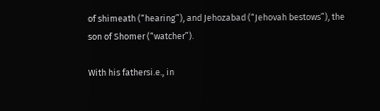of shimeath (“hearing”), and Jehozabad (“Jehovah bestows”), the son of Shomer (“watcher”).

With his fathersi.e., in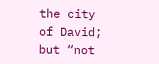the city of David; but “not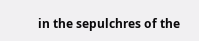in the sepulchres of the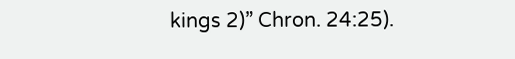kings 2)” Chron. 24:25).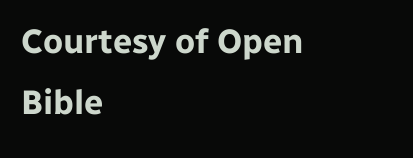Courtesy of Open Bible